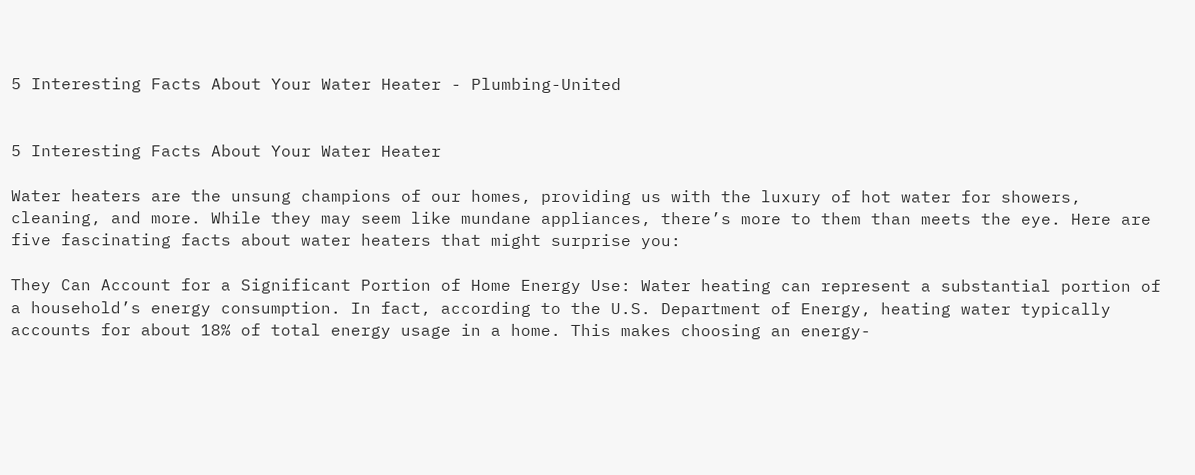5 Interesting Facts About Your Water Heater - Plumbing-United


5 Interesting Facts About Your Water Heater

Water heaters are the unsung champions of our homes, providing us with the luxury of hot water for showers, cleaning, and more. While they may seem like mundane appliances, there’s more to them than meets the eye. Here are five fascinating facts about water heaters that might surprise you:

They Can Account for a Significant Portion of Home Energy Use: Water heating can represent a substantial portion of a household’s energy consumption. In fact, according to the U.S. Department of Energy, heating water typically accounts for about 18% of total energy usage in a home. This makes choosing an energy-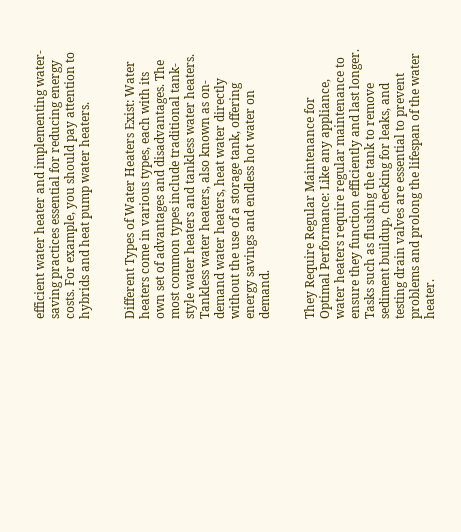efficient water heater and implementing water-saving practices essential for reducing energy costs. For example, you should pay attention to hybrids and heat pump water heaters.


Different Types of Water Heaters Exist: Water heaters come in various types, each with its own set of advantages and disadvantages. The most common types include traditional tank-style water heaters and tankless water heaters. Tankless water heaters, also known as on-demand water heaters, heat water directly without the use of a storage tank, offering energy savings and endless hot water on demand.


They Require Regular Maintenance for Optimal Performance: Like any appliance, water heaters require regular maintenance to ensure they function efficiently and last longer. Tasks such as flushing the tank to remove sediment buildup, checking for leaks, and testing drain valves are essential to prevent problems and prolong the lifespan of the water heater.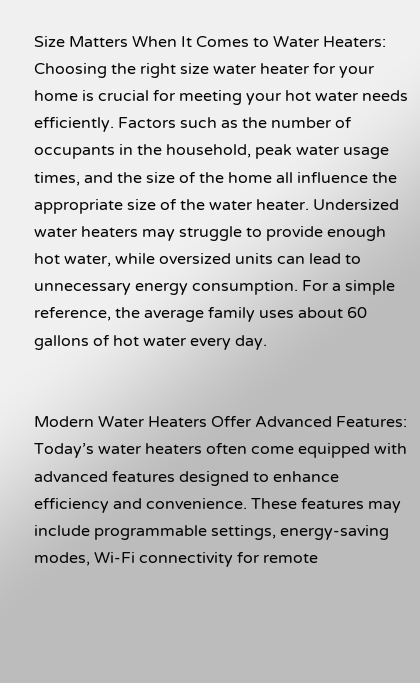Size Matters When It Comes to Water Heaters: Choosing the right size water heater for your home is crucial for meeting your hot water needs efficiently. Factors such as the number of occupants in the household, peak water usage times, and the size of the home all influence the appropriate size of the water heater. Undersized water heaters may struggle to provide enough hot water, while oversized units can lead to unnecessary energy consumption. For a simple reference, the average family uses about 60 gallons of hot water every day.


Modern Water Heaters Offer Advanced Features: Today’s water heaters often come equipped with advanced features designed to enhance efficiency and convenience. These features may include programmable settings, energy-saving modes, Wi-Fi connectivity for remote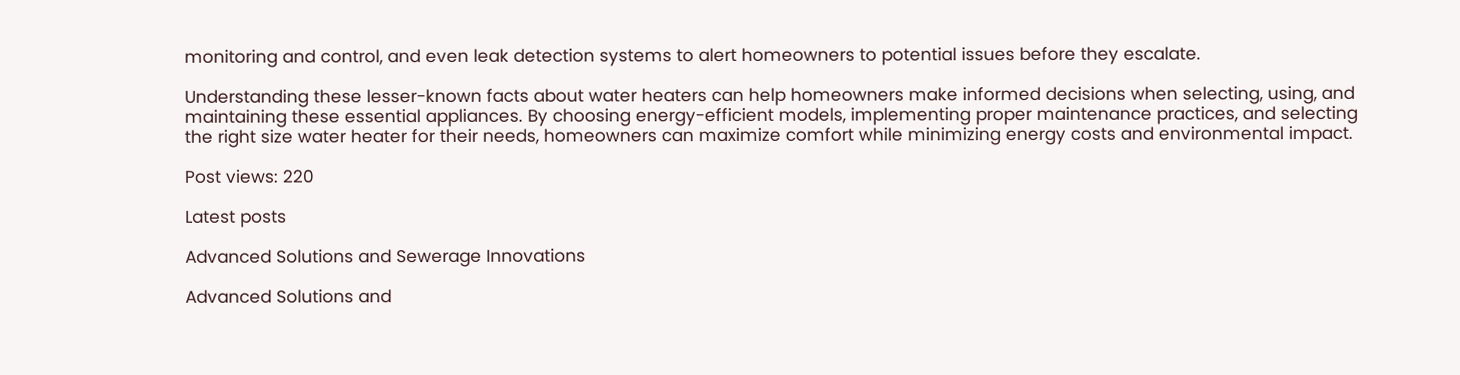monitoring and control, and even leak detection systems to alert homeowners to potential issues before they escalate.

Understanding these lesser-known facts about water heaters can help homeowners make informed decisions when selecting, using, and maintaining these essential appliances. By choosing energy-efficient models, implementing proper maintenance practices, and selecting the right size water heater for their needs, homeowners can maximize comfort while minimizing energy costs and environmental impact.

Post views: 220

Latest posts

Advanced Solutions and Sewerage Innovations

Advanced Solutions and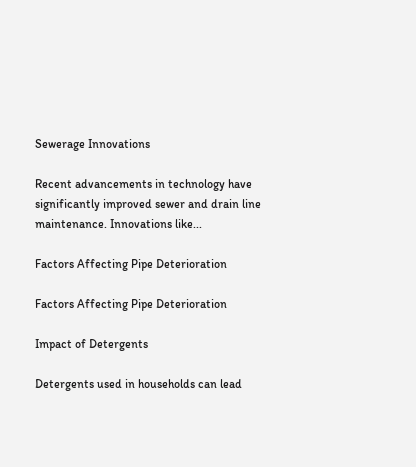Sewerage Innovations

Recent advancements in technology have significantly improved sewer and drain line maintenance. Innovations like...

Factors Affecting Pipe Deterioration

Factors Affecting Pipe Deterioration

Impact of Detergents

Detergents used in households can lead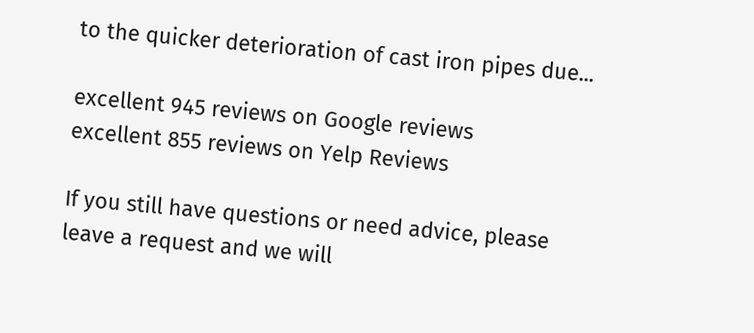to the quicker deterioration of cast iron pipes due...

excellent 945 reviews on Google reviews
excellent 855 reviews on Yelp Reviews

If you still have questions or need advice, please leave a request and we will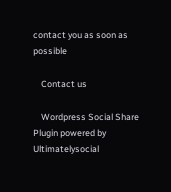contact you as soon as possible

    Contact us

    Wordpress Social Share Plugin powered by Ultimatelysocial